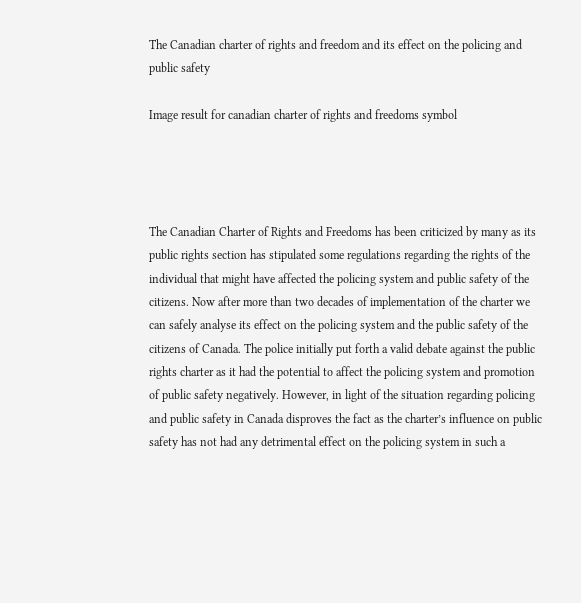The Canadian charter of rights and freedom and its effect on the policing and public safety

Image result for canadian charter of rights and freedoms symbol




The Canadian Charter of Rights and Freedoms has been criticized by many as its public rights section has stipulated some regulations regarding the rights of the individual that might have affected the policing system and public safety of the citizens. Now after more than two decades of implementation of the charter we can safely analyse its effect on the policing system and the public safety of the citizens of Canada. The police initially put forth a valid debate against the public rights charter as it had the potential to affect the policing system and promotion of public safety negatively. However, in light of the situation regarding policing and public safety in Canada disproves the fact as the charter’s influence on public safety has not had any detrimental effect on the policing system in such a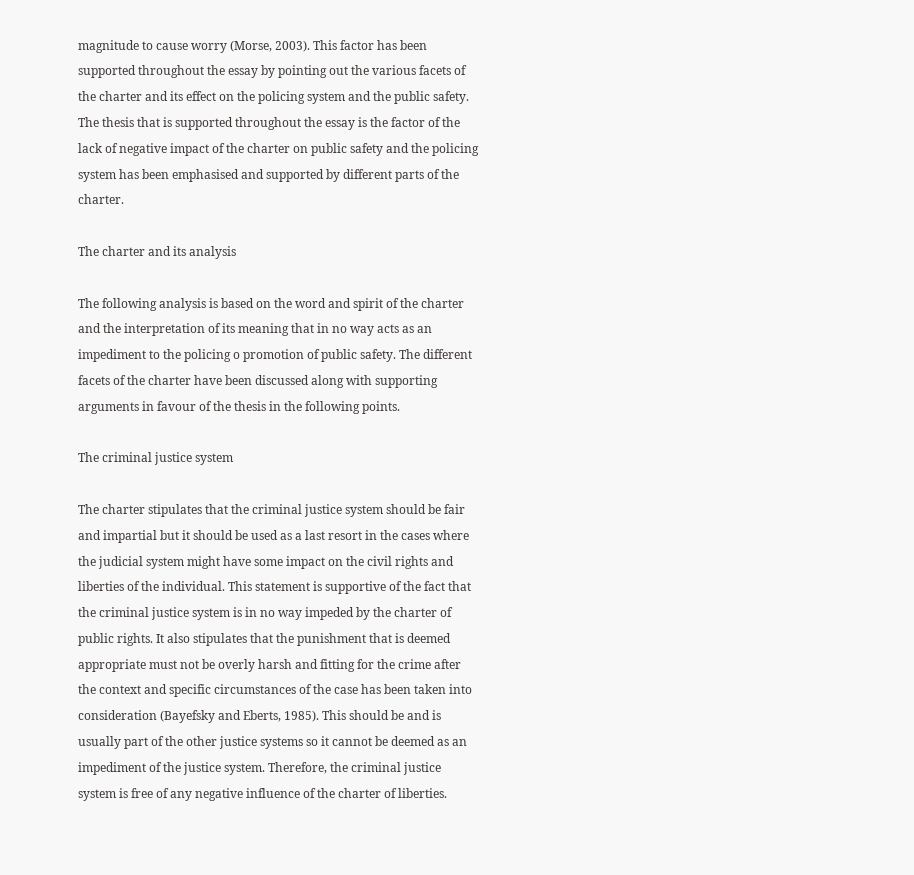magnitude to cause worry (Morse, 2003). This factor has been supported throughout the essay by pointing out the various facets of the charter and its effect on the policing system and the public safety.  The thesis that is supported throughout the essay is the factor of the lack of negative impact of the charter on public safety and the policing system has been emphasised and supported by different parts of the charter.

The charter and its analysis

The following analysis is based on the word and spirit of the charter and the interpretation of its meaning that in no way acts as an impediment to the policing o promotion of public safety. The different facets of the charter have been discussed along with supporting arguments in favour of the thesis in the following points.

The criminal justice system

The charter stipulates that the criminal justice system should be fair and impartial but it should be used as a last resort in the cases where the judicial system might have some impact on the civil rights and liberties of the individual. This statement is supportive of the fact that the criminal justice system is in no way impeded by the charter of public rights. It also stipulates that the punishment that is deemed appropriate must not be overly harsh and fitting for the crime after the context and specific circumstances of the case has been taken into consideration (Bayefsky and Eberts, 1985). This should be and is usually part of the other justice systems so it cannot be deemed as an impediment of the justice system. Therefore, the criminal justice system is free of any negative influence of the charter of liberties.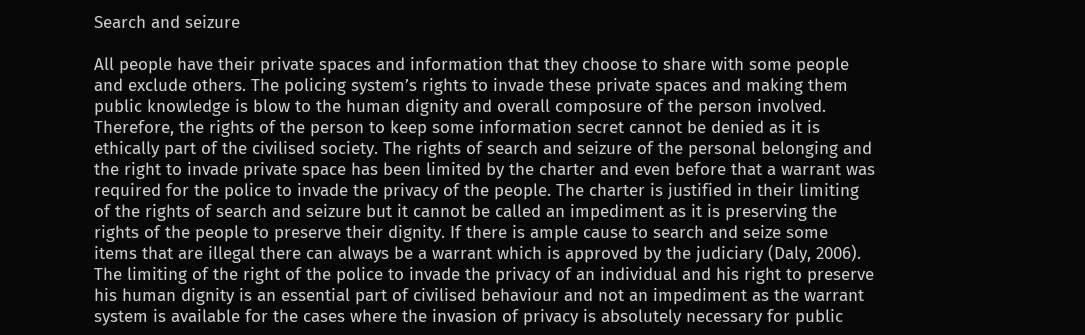Search and seizure

All people have their private spaces and information that they choose to share with some people and exclude others. The policing system’s rights to invade these private spaces and making them public knowledge is blow to the human dignity and overall composure of the person involved. Therefore, the rights of the person to keep some information secret cannot be denied as it is ethically part of the civilised society. The rights of search and seizure of the personal belonging and the right to invade private space has been limited by the charter and even before that a warrant was required for the police to invade the privacy of the people. The charter is justified in their limiting of the rights of search and seizure but it cannot be called an impediment as it is preserving the rights of the people to preserve their dignity. If there is ample cause to search and seize some items that are illegal there can always be a warrant which is approved by the judiciary (Daly, 2006). The limiting of the right of the police to invade the privacy of an individual and his right to preserve his human dignity is an essential part of civilised behaviour and not an impediment as the warrant system is available for the cases where the invasion of privacy is absolutely necessary for public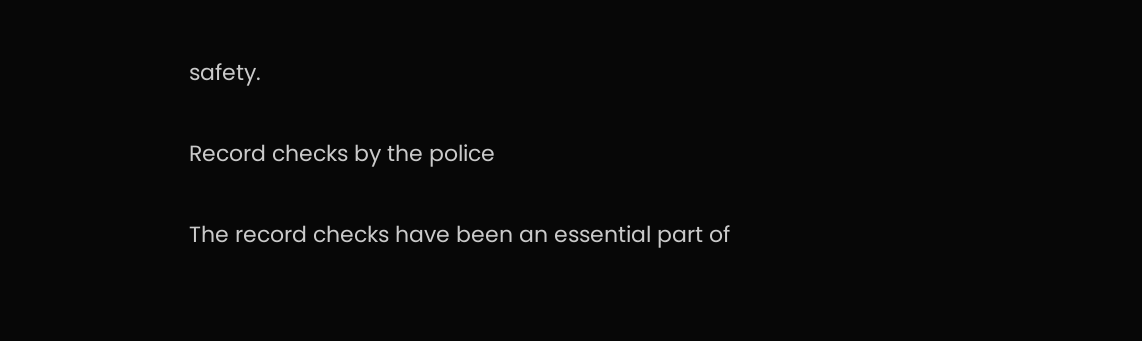safety.

Record checks by the police

The record checks have been an essential part of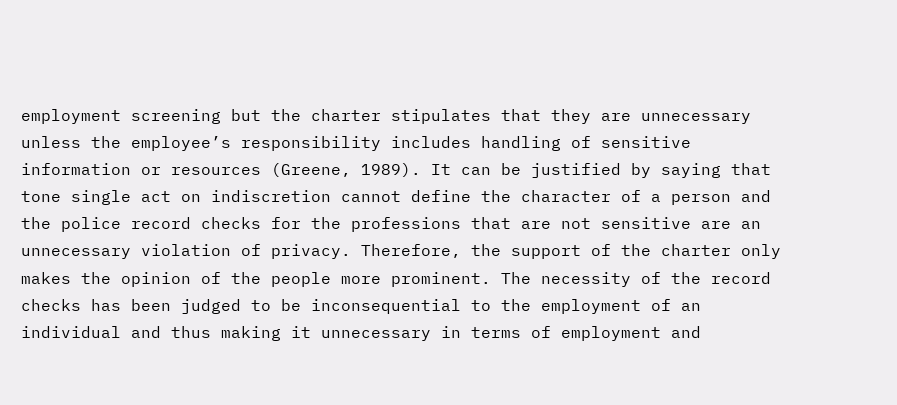employment screening but the charter stipulates that they are unnecessary unless the employee’s responsibility includes handling of sensitive information or resources (Greene, 1989). It can be justified by saying that tone single act on indiscretion cannot define the character of a person and the police record checks for the professions that are not sensitive are an unnecessary violation of privacy. Therefore, the support of the charter only makes the opinion of the people more prominent. The necessity of the record checks has been judged to be inconsequential to the employment of an individual and thus making it unnecessary in terms of employment and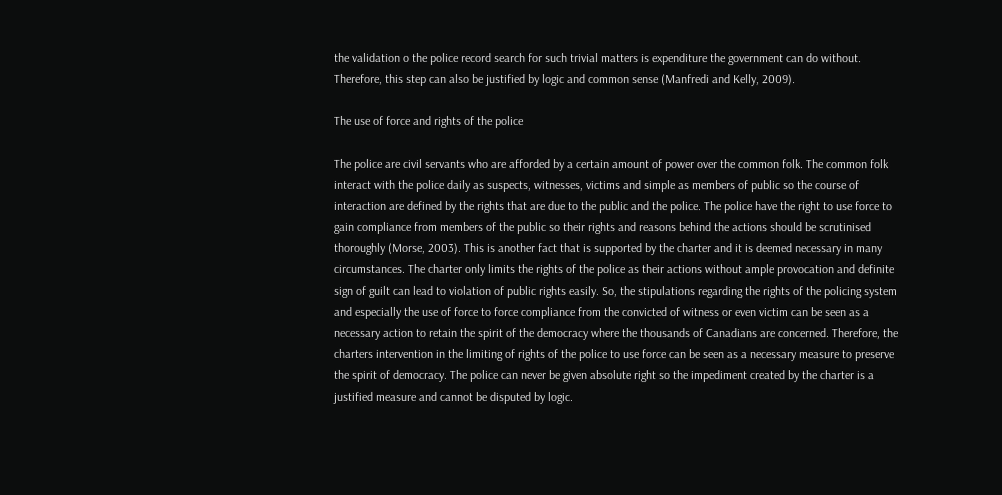the validation o the police record search for such trivial matters is expenditure the government can do without. Therefore, this step can also be justified by logic and common sense (Manfredi and Kelly, 2009).

The use of force and rights of the police

The police are civil servants who are afforded by a certain amount of power over the common folk. The common folk interact with the police daily as suspects, witnesses, victims and simple as members of public so the course of interaction are defined by the rights that are due to the public and the police. The police have the right to use force to gain compliance from members of the public so their rights and reasons behind the actions should be scrutinised thoroughly (Morse, 2003). This is another fact that is supported by the charter and it is deemed necessary in many circumstances. The charter only limits the rights of the police as their actions without ample provocation and definite sign of guilt can lead to violation of public rights easily. So, the stipulations regarding the rights of the policing system and especially the use of force to force compliance from the convicted of witness or even victim can be seen as a necessary action to retain the spirit of the democracy where the thousands of Canadians are concerned. Therefore, the charters intervention in the limiting of rights of the police to use force can be seen as a necessary measure to preserve the spirit of democracy. The police can never be given absolute right so the impediment created by the charter is a justified measure and cannot be disputed by logic.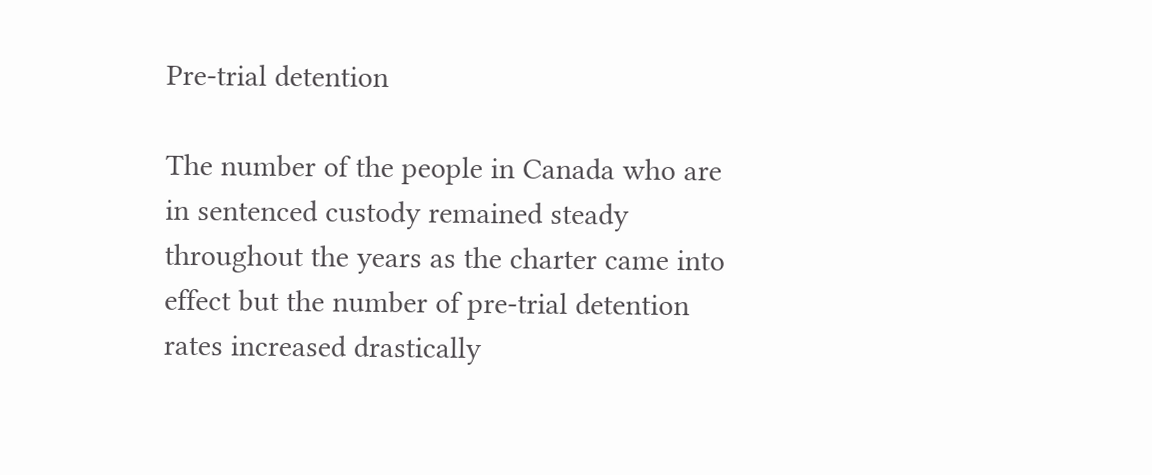Pre-trial detention

The number of the people in Canada who are in sentenced custody remained steady throughout the years as the charter came into effect but the number of pre-trial detention rates increased drastically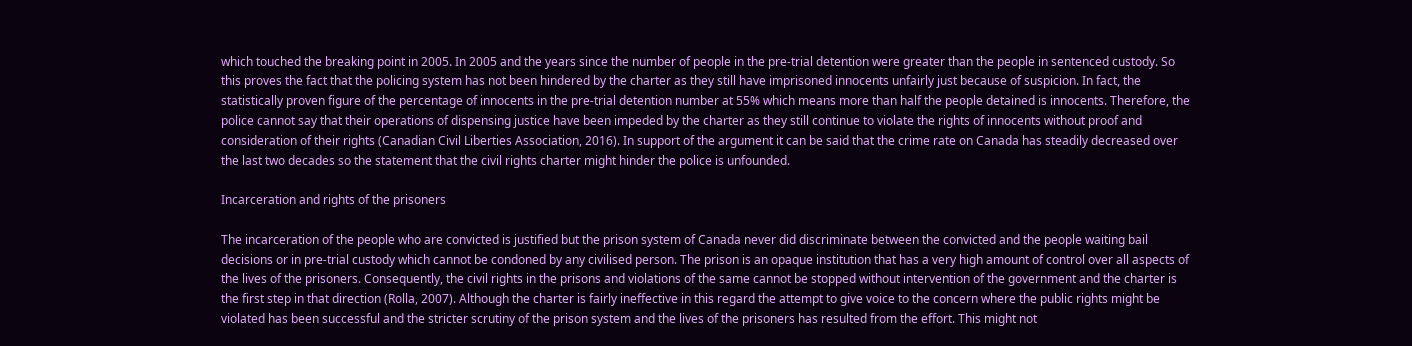which touched the breaking point in 2005. In 2005 and the years since the number of people in the pre-trial detention were greater than the people in sentenced custody. So this proves the fact that the policing system has not been hindered by the charter as they still have imprisoned innocents unfairly just because of suspicion. In fact, the statistically proven figure of the percentage of innocents in the pre-trial detention number at 55% which means more than half the people detained is innocents. Therefore, the police cannot say that their operations of dispensing justice have been impeded by the charter as they still continue to violate the rights of innocents without proof and consideration of their rights (Canadian Civil Liberties Association, 2016). In support of the argument it can be said that the crime rate on Canada has steadily decreased over the last two decades so the statement that the civil rights charter might hinder the police is unfounded.

Incarceration and rights of the prisoners

The incarceration of the people who are convicted is justified but the prison system of Canada never did discriminate between the convicted and the people waiting bail decisions or in pre-trial custody which cannot be condoned by any civilised person. The prison is an opaque institution that has a very high amount of control over all aspects of the lives of the prisoners. Consequently, the civil rights in the prisons and violations of the same cannot be stopped without intervention of the government and the charter is the first step in that direction (Rolla, 2007). Although the charter is fairly ineffective in this regard the attempt to give voice to the concern where the public rights might be violated has been successful and the stricter scrutiny of the prison system and the lives of the prisoners has resulted from the effort. This might not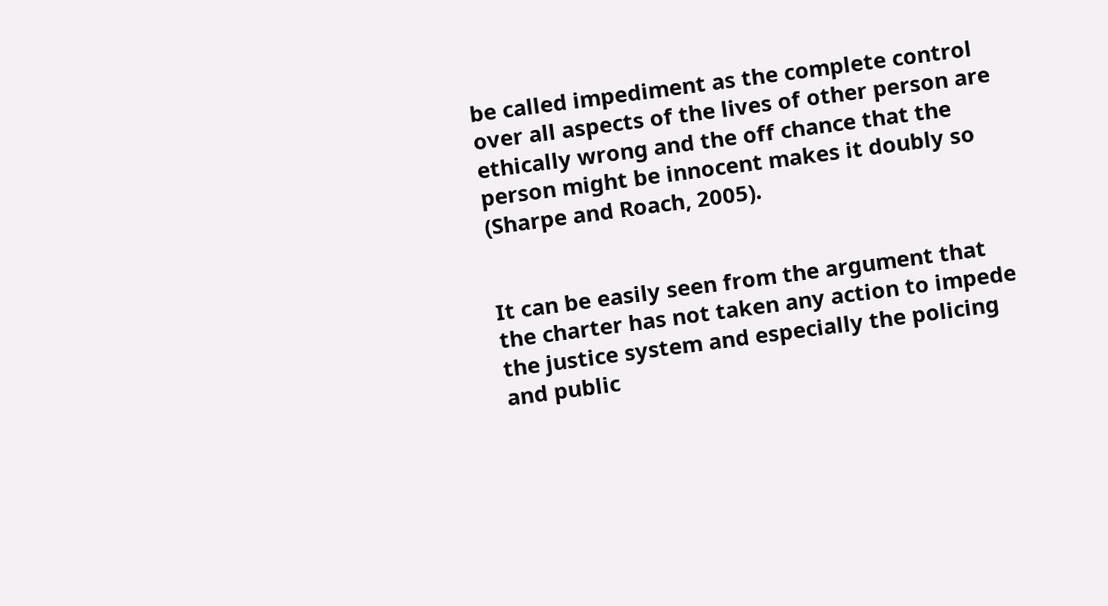be called impediment as the complete control over all aspects of the lives of other person are ethically wrong and the off chance that the person might be innocent makes it doubly so (Sharpe and Roach, 2005).


It can be easily seen from the argument that the charter has not taken any action to impede the justice system and especially the policing and public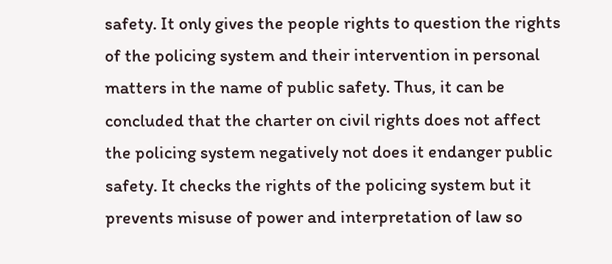safety. It only gives the people rights to question the rights of the policing system and their intervention in personal matters in the name of public safety. Thus, it can be concluded that the charter on civil rights does not affect the policing system negatively not does it endanger public safety. It checks the rights of the policing system but it prevents misuse of power and interpretation of law so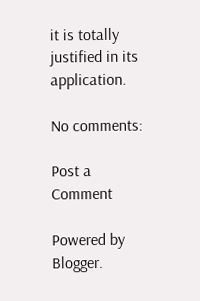it is totally justified in its application.

No comments:

Post a Comment

Powered by Blogger.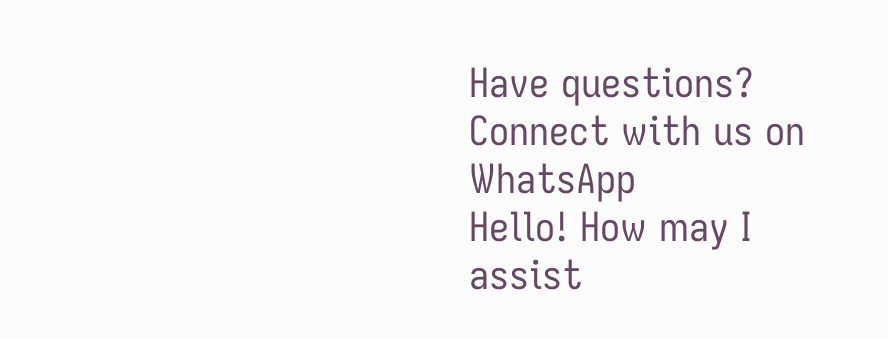Have questions? Connect with us on WhatsApp
Hello! How may I assist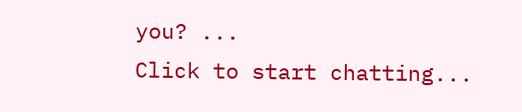you? ...
Click to start chatting...